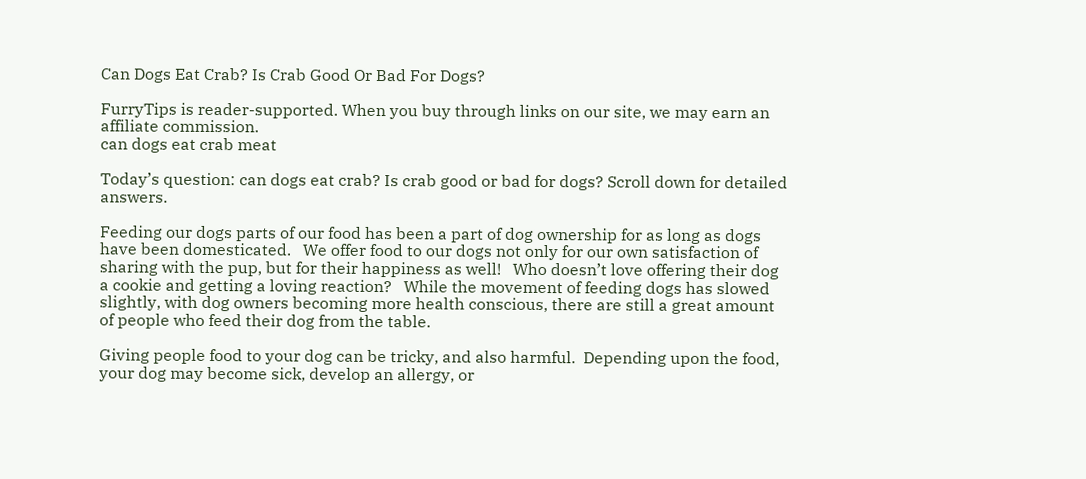Can Dogs Eat Crab? Is Crab Good Or Bad For Dogs?

FurryTips is reader-supported. When you buy through links on our site, we may earn an affiliate commission.
can dogs eat crab meat

Today’s question: can dogs eat crab? Is crab good or bad for dogs? Scroll down for detailed answers.

Feeding our dogs parts of our food has been a part of dog ownership for as long as dogs have been domesticated.   We offer food to our dogs not only for our own satisfaction of sharing with the pup, but for their happiness as well!   Who doesn’t love offering their dog a cookie and getting a loving reaction?   While the movement of feeding dogs has slowed slightly, with dog owners becoming more health conscious, there are still a great amount of people who feed their dog from the table.

Giving people food to your dog can be tricky, and also harmful.  Depending upon the food, your dog may become sick, develop an allergy, or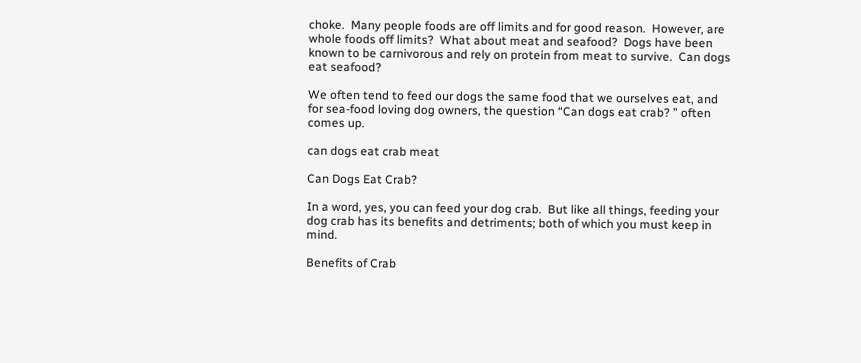choke.  Many people foods are off limits and for good reason.  However, are whole foods off limits?  What about meat and seafood?  Dogs have been known to be carnivorous and rely on protein from meat to survive.  Can dogs eat seafood?

We often tend to feed our dogs the same food that we ourselves eat, and for sea-food loving dog owners, the question “Can dogs eat crab? ” often comes up.

can dogs eat crab meat

Can Dogs Eat Crab?

In a word, yes, you can feed your dog crab.  But like all things, feeding your dog crab has its benefits and detriments; both of which you must keep in mind.

Benefits of Crab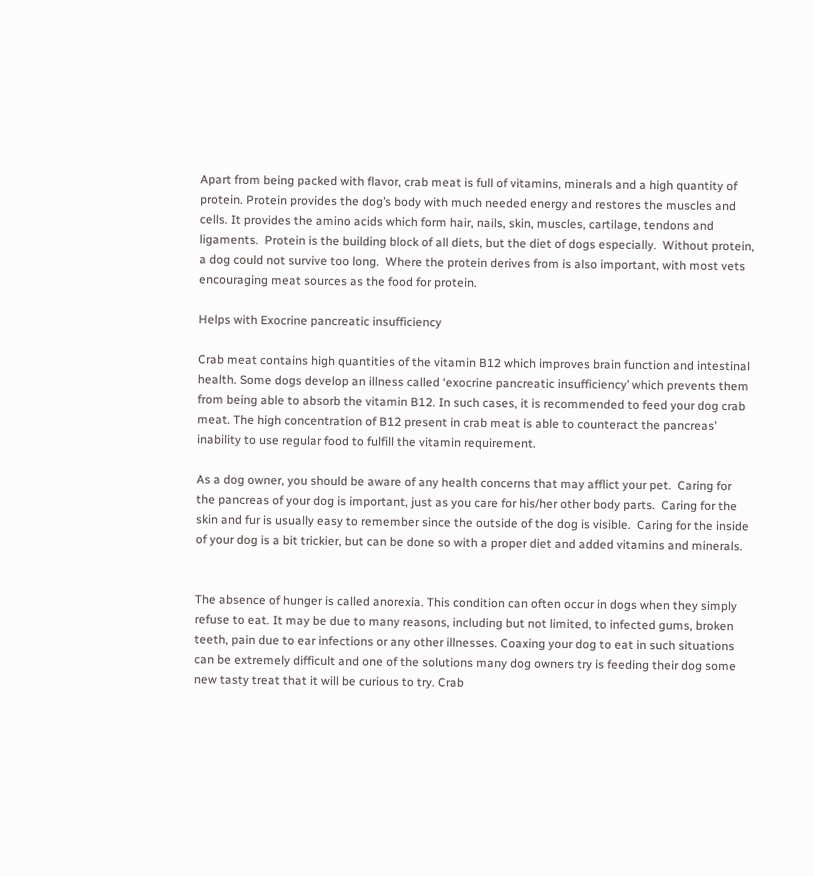Apart from being packed with flavor, crab meat is full of vitamins, minerals and a high quantity of protein. Protein provides the dog’s body with much needed energy and restores the muscles and cells. It provides the amino acids which form hair, nails, skin, muscles, cartilage, tendons and ligaments.  Protein is the building block of all diets, but the diet of dogs especially.  Without protein, a dog could not survive too long.  Where the protein derives from is also important, with most vets encouraging meat sources as the food for protein.

Helps with Exocrine pancreatic insufficiency

Crab meat contains high quantities of the vitamin B12 which improves brain function and intestinal health. Some dogs develop an illness called ‘exocrine pancreatic insufficiency’ which prevents them from being able to absorb the vitamin B12. In such cases, it is recommended to feed your dog crab meat. The high concentration of B12 present in crab meat is able to counteract the pancreas’ inability to use regular food to fulfill the vitamin requirement.

As a dog owner, you should be aware of any health concerns that may afflict your pet.  Caring for the pancreas of your dog is important, just as you care for his/her other body parts.  Caring for the skin and fur is usually easy to remember since the outside of the dog is visible.  Caring for the inside of your dog is a bit trickier, but can be done so with a proper diet and added vitamins and minerals.


The absence of hunger is called anorexia. This condition can often occur in dogs when they simply refuse to eat. It may be due to many reasons, including but not limited, to infected gums, broken teeth, pain due to ear infections or any other illnesses. Coaxing your dog to eat in such situations can be extremely difficult and one of the solutions many dog owners try is feeding their dog some new tasty treat that it will be curious to try. Crab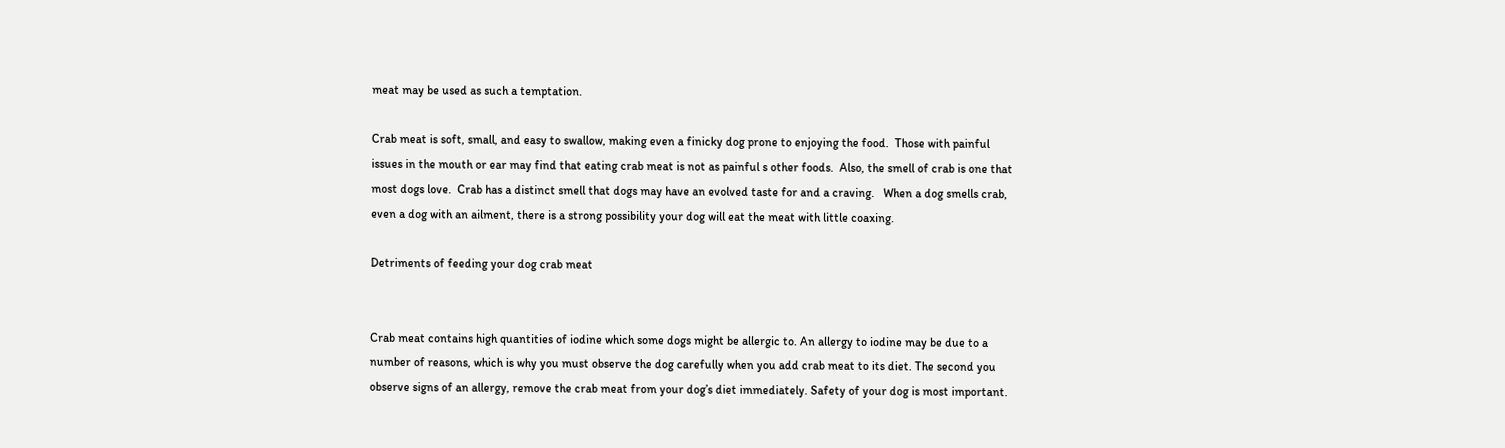meat may be used as such a temptation.

Crab meat is soft, small, and easy to swallow, making even a finicky dog prone to enjoying the food.  Those with painful issues in the mouth or ear may find that eating crab meat is not as painful s other foods.  Also, the smell of crab is one that most dogs love.  Crab has a distinct smell that dogs may have an evolved taste for and a craving.   When a dog smells crab, even a dog with an ailment, there is a strong possibility your dog will eat the meat with little coaxing.

Detriments of feeding your dog crab meat


Crab meat contains high quantities of iodine which some dogs might be allergic to. An allergy to iodine may be due to a number of reasons, which is why you must observe the dog carefully when you add crab meat to its diet. The second you observe signs of an allergy, remove the crab meat from your dog’s diet immediately. Safety of your dog is most important.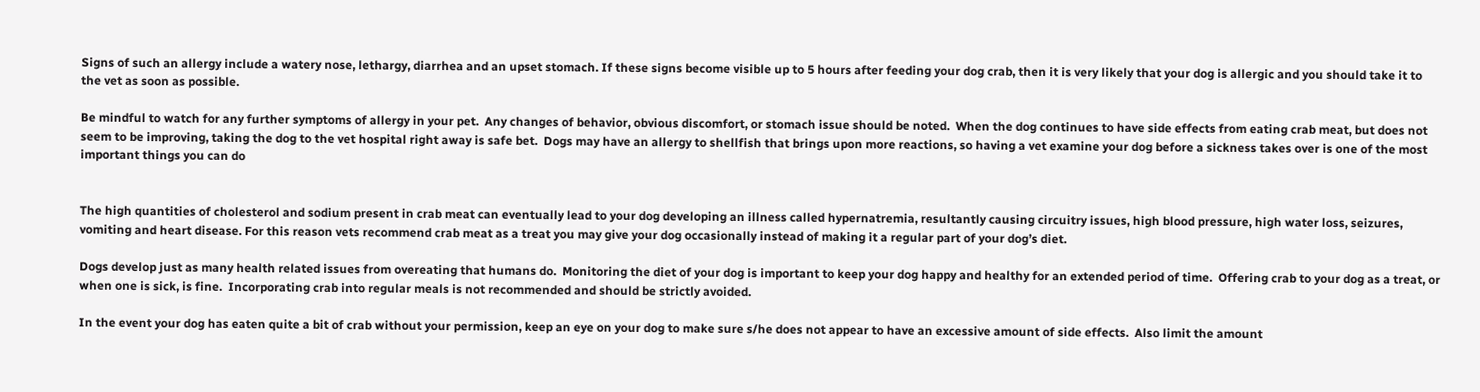Signs of such an allergy include a watery nose, lethargy, diarrhea and an upset stomach. If these signs become visible up to 5 hours after feeding your dog crab, then it is very likely that your dog is allergic and you should take it to the vet as soon as possible.

Be mindful to watch for any further symptoms of allergy in your pet.  Any changes of behavior, obvious discomfort, or stomach issue should be noted.  When the dog continues to have side effects from eating crab meat, but does not seem to be improving, taking the dog to the vet hospital right away is safe bet.  Dogs may have an allergy to shellfish that brings upon more reactions, so having a vet examine your dog before a sickness takes over is one of the most important things you can do


The high quantities of cholesterol and sodium present in crab meat can eventually lead to your dog developing an illness called hypernatremia, resultantly causing circuitry issues, high blood pressure, high water loss, seizures, vomiting and heart disease. For this reason vets recommend crab meat as a treat you may give your dog occasionally instead of making it a regular part of your dog’s diet.

Dogs develop just as many health related issues from overeating that humans do.  Monitoring the diet of your dog is important to keep your dog happy and healthy for an extended period of time.  Offering crab to your dog as a treat, or when one is sick, is fine.  Incorporating crab into regular meals is not recommended and should be strictly avoided.

In the event your dog has eaten quite a bit of crab without your permission, keep an eye on your dog to make sure s/he does not appear to have an excessive amount of side effects.  Also limit the amount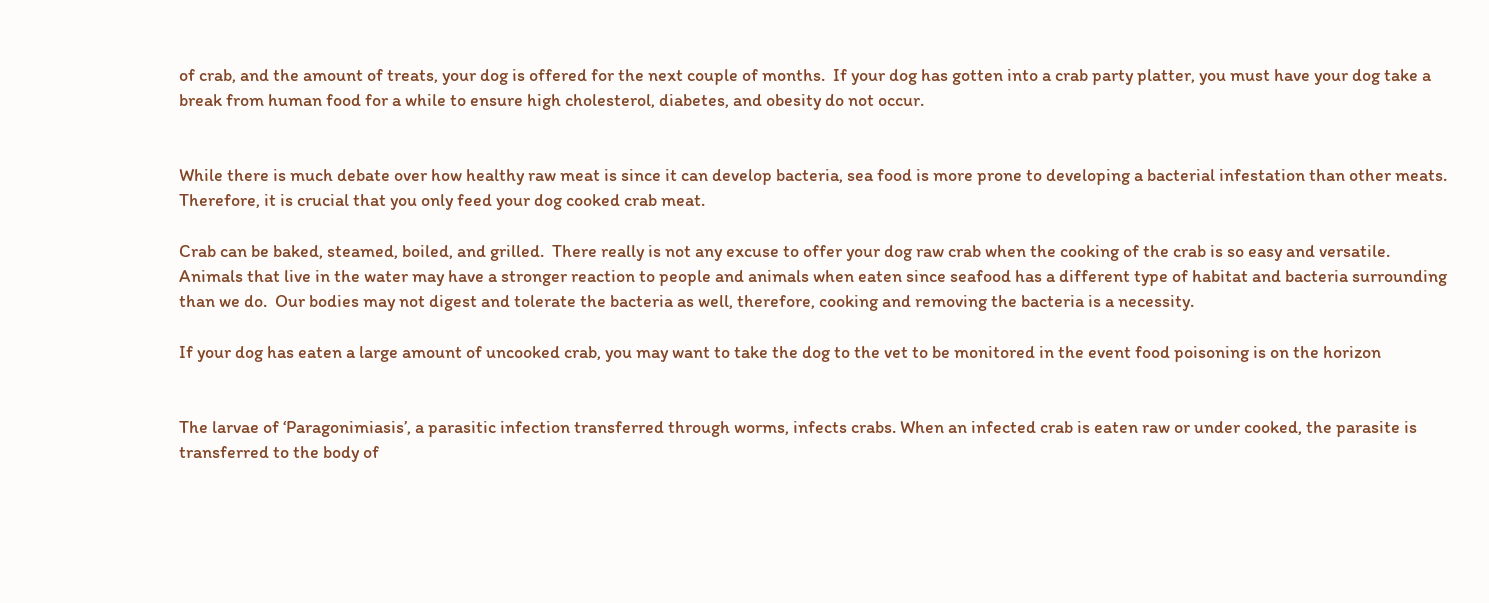of crab, and the amount of treats, your dog is offered for the next couple of months.  If your dog has gotten into a crab party platter, you must have your dog take a break from human food for a while to ensure high cholesterol, diabetes, and obesity do not occur.


While there is much debate over how healthy raw meat is since it can develop bacteria, sea food is more prone to developing a bacterial infestation than other meats. Therefore, it is crucial that you only feed your dog cooked crab meat.

Crab can be baked, steamed, boiled, and grilled.  There really is not any excuse to offer your dog raw crab when the cooking of the crab is so easy and versatile.  Animals that live in the water may have a stronger reaction to people and animals when eaten since seafood has a different type of habitat and bacteria surrounding than we do.  Our bodies may not digest and tolerate the bacteria as well, therefore, cooking and removing the bacteria is a necessity.

If your dog has eaten a large amount of uncooked crab, you may want to take the dog to the vet to be monitored in the event food poisoning is on the horizon


The larvae of ‘Paragonimiasis’, a parasitic infection transferred through worms, infects crabs. When an infected crab is eaten raw or under cooked, the parasite is transferred to the body of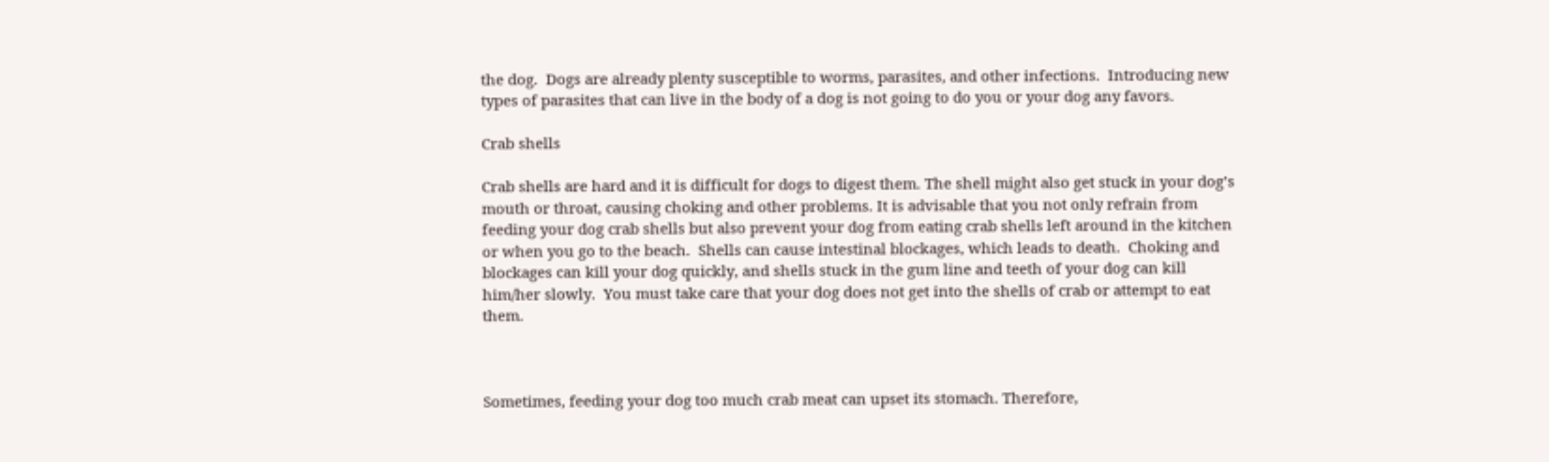the dog.  Dogs are already plenty susceptible to worms, parasites, and other infections.  Introducing new types of parasites that can live in the body of a dog is not going to do you or your dog any favors.

Crab shells

Crab shells are hard and it is difficult for dogs to digest them. The shell might also get stuck in your dog’s mouth or throat, causing choking and other problems. It is advisable that you not only refrain from feeding your dog crab shells but also prevent your dog from eating crab shells left around in the kitchen or when you go to the beach.  Shells can cause intestinal blockages, which leads to death.  Choking and blockages can kill your dog quickly, and shells stuck in the gum line and teeth of your dog can kill him/her slowly.  You must take care that your dog does not get into the shells of crab or attempt to eat them.



Sometimes, feeding your dog too much crab meat can upset its stomach. Therefore,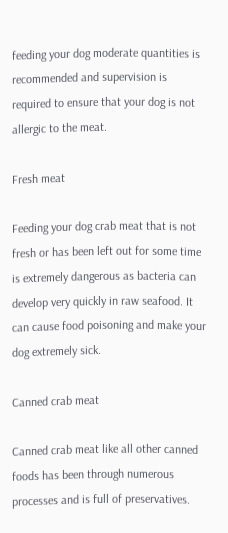feeding your dog moderate quantities is recommended and supervision is required to ensure that your dog is not allergic to the meat.

Fresh meat

Feeding your dog crab meat that is not fresh or has been left out for some time is extremely dangerous as bacteria can develop very quickly in raw seafood. It can cause food poisoning and make your dog extremely sick.

Canned crab meat

Canned crab meat like all other canned foods has been through numerous processes and is full of preservatives.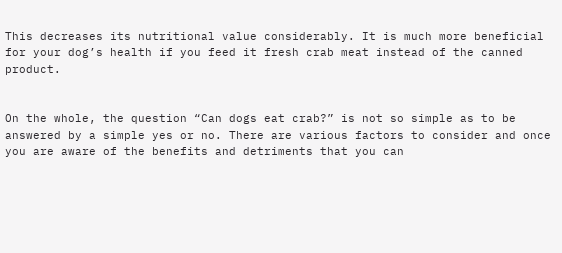This decreases its nutritional value considerably. It is much more beneficial for your dog’s health if you feed it fresh crab meat instead of the canned product.


On the whole, the question “Can dogs eat crab?” is not so simple as to be answered by a simple yes or no. There are various factors to consider and once you are aware of the benefits and detriments that you can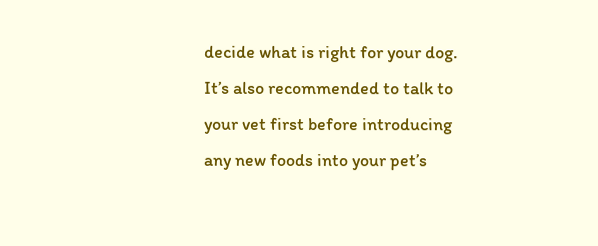decide what is right for your dog. It’s also recommended to talk to your vet first before introducing any new foods into your pet’s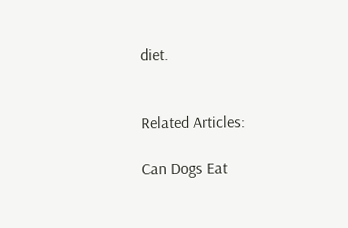diet.


Related Articles:

Can Dogs Eat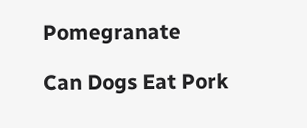Pomegranate

Can Dogs Eat Pork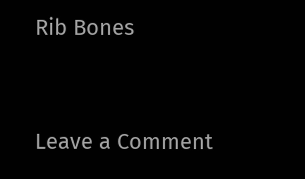Rib Bones



Leave a Comment